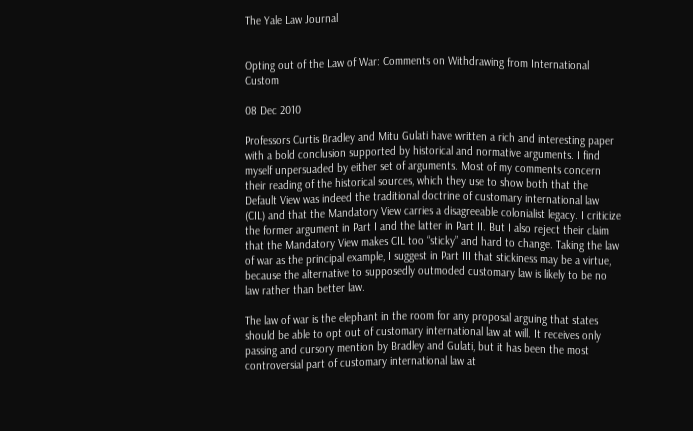The Yale Law Journal


Opting out of the Law of War: Comments on Withdrawing from International Custom

08 Dec 2010

Professors Curtis Bradley and Mitu Gulati have written a rich and interesting paper with a bold conclusion supported by historical and normative arguments. I find myself unpersuaded by either set of arguments. Most of my comments concern their reading of the historical sources, which they use to show both that the Default View was indeed the traditional doctrine of customary international law (CIL) and that the Mandatory View carries a disagreeable colonialist legacy. I criticize the former argument in Part I and the latter in Part II. But I also reject their claim that the Mandatory View makes CIL too “sticky” and hard to change. Taking the law of war as the principal example, I suggest in Part III that stickiness may be a virtue, because the alternative to supposedly outmoded customary law is likely to be no law rather than better law.

The law of war is the elephant in the room for any proposal arguing that states should be able to opt out of customary international law at will. It receives only passing and cursory mention by Bradley and Gulati, but it has been the most controversial part of customary international law at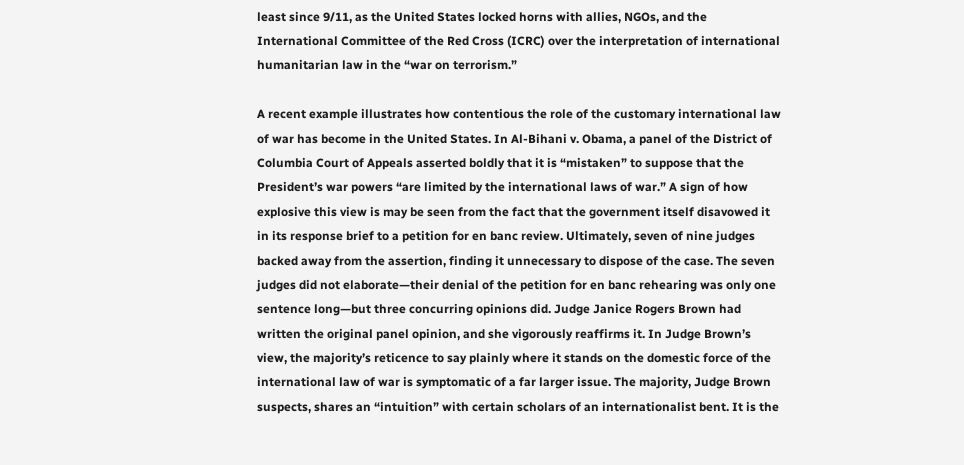least since 9/11, as the United States locked horns with allies, NGOs, and the International Committee of the Red Cross (ICRC) over the interpretation of international humanitarian law in the “war on terrorism.”

A recent example illustrates how contentious the role of the customary international law of war has become in the United States. In Al-Bihani v. Obama, a panel of the District of Columbia Court of Appeals asserted boldly that it is “mistaken” to suppose that the President’s war powers “are limited by the international laws of war.” A sign of how explosive this view is may be seen from the fact that the government itself disavowed it in its response brief to a petition for en banc review. Ultimately, seven of nine judges backed away from the assertion, finding it unnecessary to dispose of the case. The seven judges did not elaborate—their denial of the petition for en banc rehearing was only one sentence long—but three concurring opinions did. Judge Janice Rogers Brown had written the original panel opinion, and she vigorously reaffirms it. In Judge Brown’s view, the majority’s reticence to say plainly where it stands on the domestic force of the international law of war is symptomatic of a far larger issue. The majority, Judge Brown suspects, shares an “intuition” with certain scholars of an internationalist bent. It is the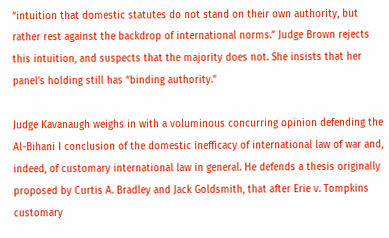“intuition that domestic statutes do not stand on their own authority, but rather rest against the backdrop of international norms.” Judge Brown rejects this intuition, and suspects that the majority does not. She insists that her panel’s holding still has “binding authority.”

Judge Kavanaugh weighs in with a voluminous concurring opinion defending the Al-Bihani I conclusion of the domestic inefficacy of international law of war and, indeed, of customary international law in general. He defends a thesis originally proposed by Curtis A. Bradley and Jack Goldsmith, that after Erie v. Tompkins customary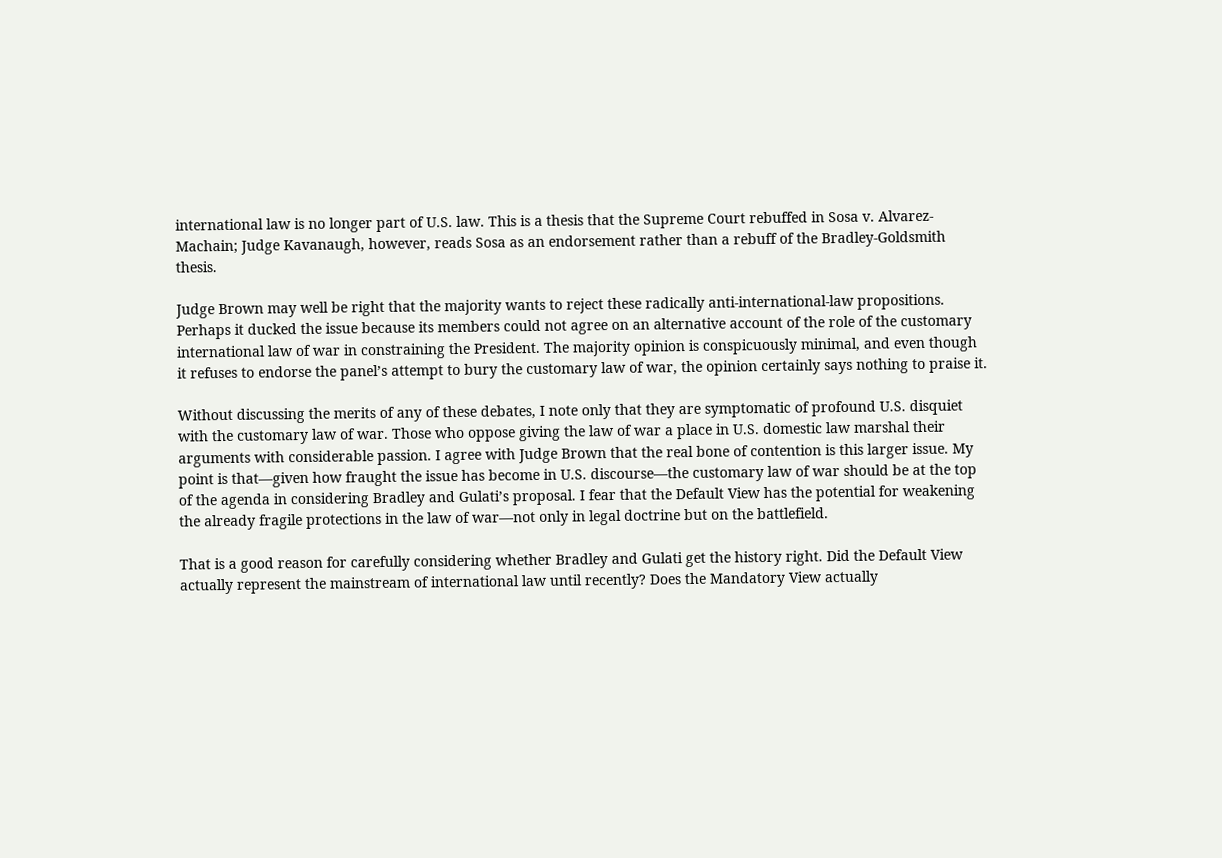international law is no longer part of U.S. law. This is a thesis that the Supreme Court rebuffed in Sosa v. Alvarez-Machain; Judge Kavanaugh, however, reads Sosa as an endorsement rather than a rebuff of the Bradley-Goldsmith thesis.

Judge Brown may well be right that the majority wants to reject these radically anti-international-law propositions. Perhaps it ducked the issue because its members could not agree on an alternative account of the role of the customary international law of war in constraining the President. The majority opinion is conspicuously minimal, and even though it refuses to endorse the panel’s attempt to bury the customary law of war, the opinion certainly says nothing to praise it.

Without discussing the merits of any of these debates, I note only that they are symptomatic of profound U.S. disquiet with the customary law of war. Those who oppose giving the law of war a place in U.S. domestic law marshal their arguments with considerable passion. I agree with Judge Brown that the real bone of contention is this larger issue. My point is that—given how fraught the issue has become in U.S. discourse—the customary law of war should be at the top of the agenda in considering Bradley and Gulati’s proposal. I fear that the Default View has the potential for weakening the already fragile protections in the law of war—not only in legal doctrine but on the battlefield.

That is a good reason for carefully considering whether Bradley and Gulati get the history right. Did the Default View actually represent the mainstream of international law until recently? Does the Mandatory View actually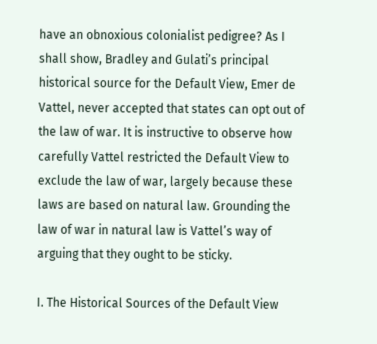have an obnoxious colonialist pedigree? As I shall show, Bradley and Gulati’s principal historical source for the Default View, Emer de Vattel, never accepted that states can opt out of the law of war. It is instructive to observe how carefully Vattel restricted the Default View to exclude the law of war, largely because these laws are based on natural law. Grounding the law of war in natural law is Vattel’s way of arguing that they ought to be sticky.

I. The Historical Sources of the Default View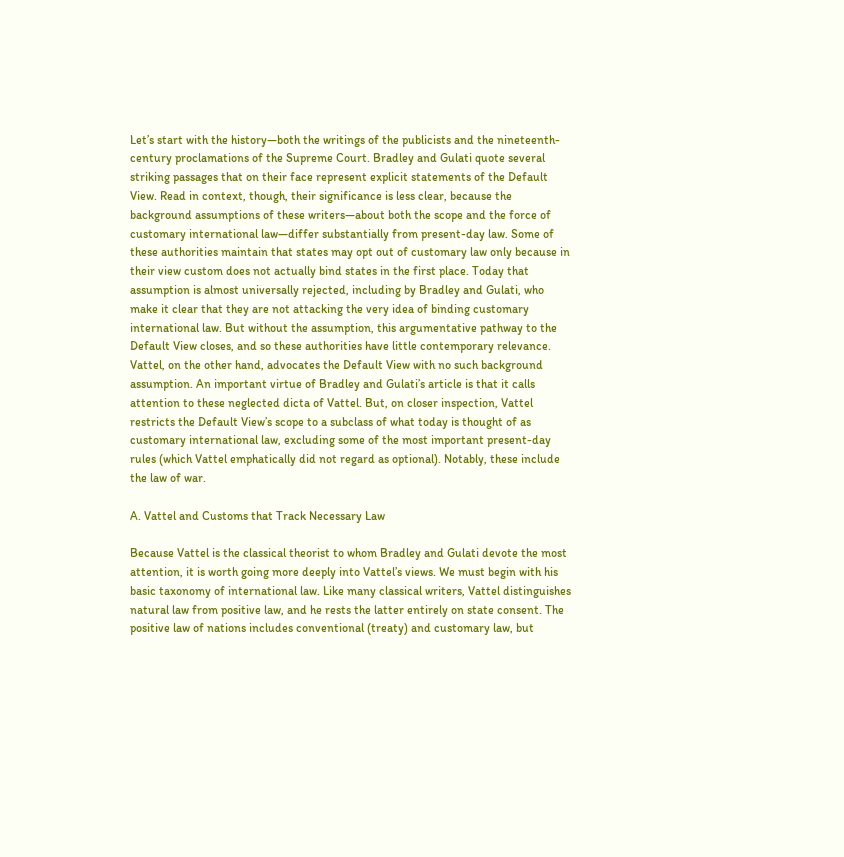Let’s start with the history—both the writings of the publicists and the nineteenth-century proclamations of the Supreme Court. Bradley and Gulati quote several striking passages that on their face represent explicit statements of the Default View. Read in context, though, their significance is less clear, because the background assumptions of these writers—about both the scope and the force of customary international law—differ substantially from present-day law. Some of these authorities maintain that states may opt out of customary law only because in their view custom does not actually bind states in the first place. Today that assumption is almost universally rejected, including by Bradley and Gulati, who make it clear that they are not attacking the very idea of binding customary international law. But without the assumption, this argumentative pathway to the Default View closes, and so these authorities have little contemporary relevance. Vattel, on the other hand, advocates the Default View with no such background assumption. An important virtue of Bradley and Gulati’s article is that it calls attention to these neglected dicta of Vattel. But, on closer inspection, Vattel restricts the Default View’s scope to a subclass of what today is thought of as customary international law, excluding some of the most important present-day rules (which Vattel emphatically did not regard as optional). Notably, these include the law of war.

A. Vattel and Customs that Track Necessary Law

Because Vattel is the classical theorist to whom Bradley and Gulati devote the most attention, it is worth going more deeply into Vattel’s views. We must begin with his basic taxonomy of international law. Like many classical writers, Vattel distinguishes natural law from positive law, and he rests the latter entirely on state consent. The positive law of nations includes conventional (treaty) and customary law, but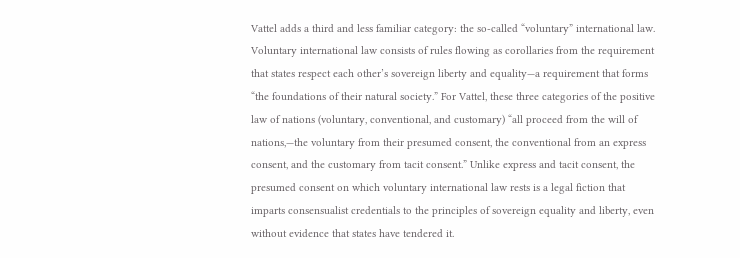Vattel adds a third and less familiar category: the so-called “voluntary” international law. Voluntary international law consists of rules flowing as corollaries from the requirement that states respect each other’s sovereign liberty and equality—a requirement that forms “the foundations of their natural society.” For Vattel, these three categories of the positive law of nations (voluntary, conventional, and customary) “all proceed from the will of nations,—the voluntary from their presumed consent, the conventional from an express consent, and the customary from tacit consent.” Unlike express and tacit consent, the presumed consent on which voluntary international law rests is a legal fiction that imparts consensualist credentials to the principles of sovereign equality and liberty, even without evidence that states have tendered it.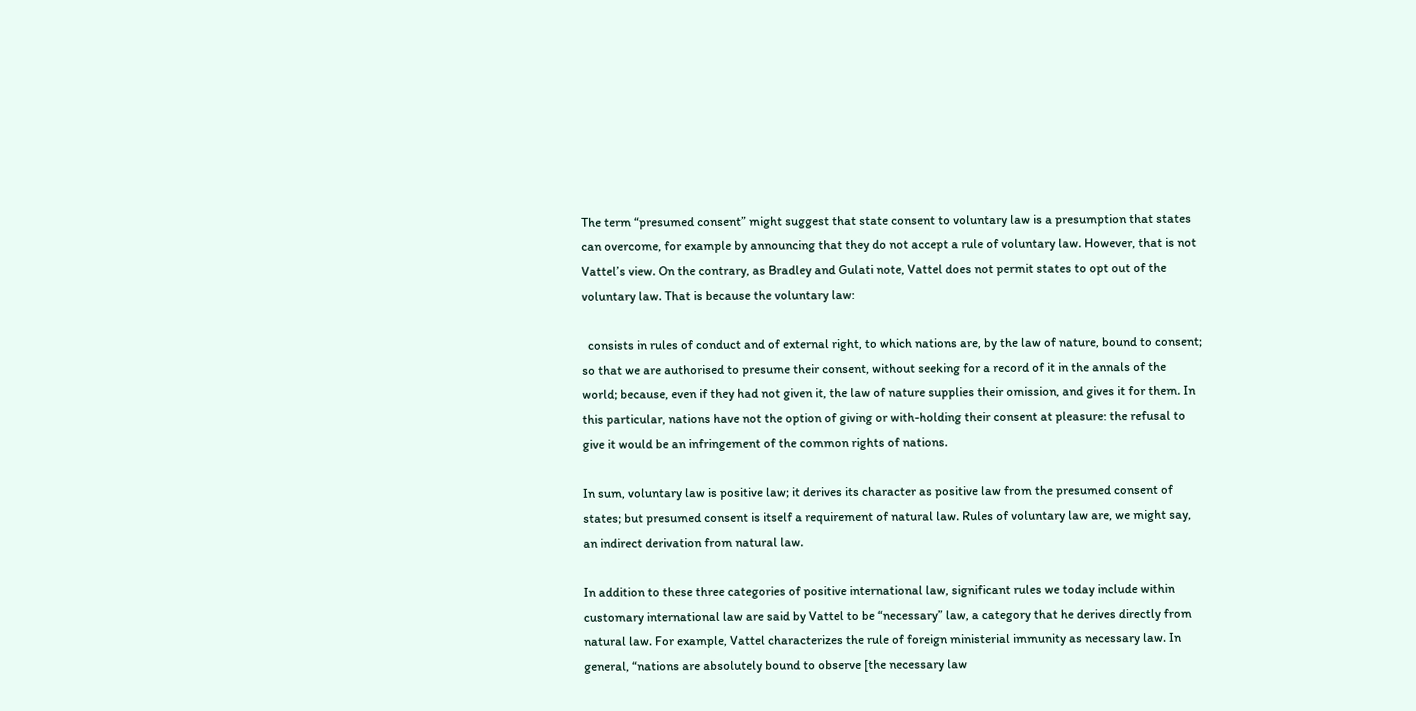The term “presumed consent” might suggest that state consent to voluntary law is a presumption that states can overcome, for example by announcing that they do not accept a rule of voluntary law. However, that is not Vattel’s view. On the contrary, as Bradley and Gulati note, Vattel does not permit states to opt out of the voluntary law. That is because the voluntary law:

  consists in rules of conduct and of external right, to which nations are, by the law of nature, bound to consent; so that we are authorised to presume their consent, without seeking for a record of it in the annals of the world; because, even if they had not given it, the law of nature supplies their omission, and gives it for them. In this particular, nations have not the option of giving or with-holding their consent at pleasure: the refusal to give it would be an infringement of the common rights of nations.

In sum, voluntary law is positive law; it derives its character as positive law from the presumed consent of states; but presumed consent is itself a requirement of natural law. Rules of voluntary law are, we might say, an indirect derivation from natural law.

In addition to these three categories of positive international law, significant rules we today include within customary international law are said by Vattel to be “necessary” law, a category that he derives directly from natural law. For example, Vattel characterizes the rule of foreign ministerial immunity as necessary law. In general, “nations are absolutely bound to observe [the necessary law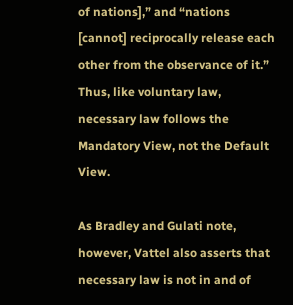of nations],” and “nations [cannot] reciprocally release each other from the observance of it.” Thus, like voluntary law, necessary law follows the Mandatory View, not the Default View.

As Bradley and Gulati note, however, Vattel also asserts that necessary law is not in and of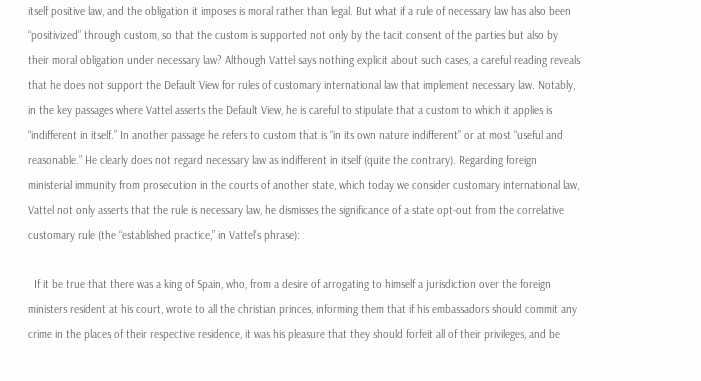itself positive law, and the obligation it imposes is moral rather than legal. But what if a rule of necessary law has also been “positivized” through custom, so that the custom is supported not only by the tacit consent of the parties but also by their moral obligation under necessary law? Although Vattel says nothing explicit about such cases, a careful reading reveals that he does not support the Default View for rules of customary international law that implement necessary law. Notably, in the key passages where Vattel asserts the Default View, he is careful to stipulate that a custom to which it applies is “indifferent in itself.” In another passage he refers to custom that is “in its own nature indifferent” or at most “useful and reasonable.” He clearly does not regard necessary law as indifferent in itself (quite the contrary). Regarding foreign ministerial immunity from prosecution in the courts of another state, which today we consider customary international law, Vattel not only asserts that the rule is necessary law, he dismisses the significance of a state opt-out from the correlative customary rule (the “established practice,” in Vattel’s phrase):

  If it be true that there was a king of Spain, who, from a desire of arrogating to himself a jurisdiction over the foreign ministers resident at his court, wrote to all the christian princes, informing them that if his embassadors should commit any crime in the places of their respective residence, it was his pleasure that they should forfeit all of their privileges, and be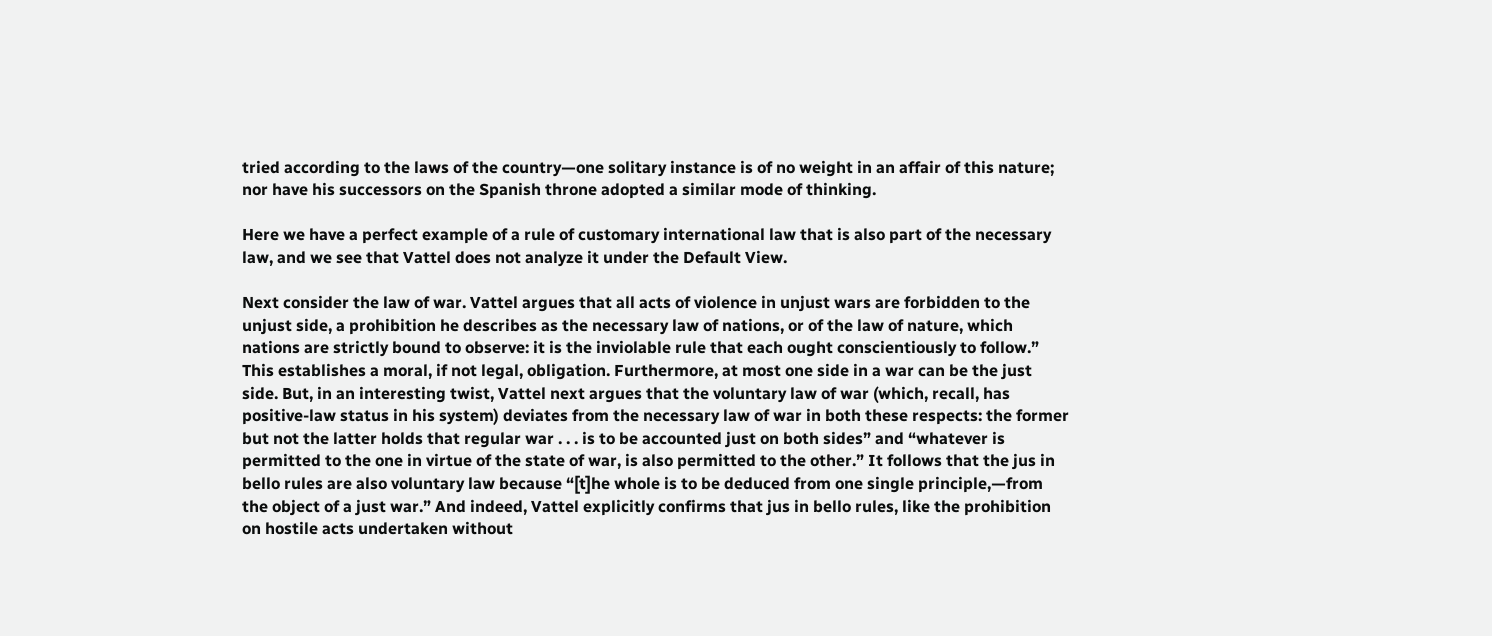tried according to the laws of the country—one solitary instance is of no weight in an affair of this nature; nor have his successors on the Spanish throne adopted a similar mode of thinking.

Here we have a perfect example of a rule of customary international law that is also part of the necessary law, and we see that Vattel does not analyze it under the Default View.

Next consider the law of war. Vattel argues that all acts of violence in unjust wars are forbidden to the unjust side, a prohibition he describes as the necessary law of nations, or of the law of nature, which nations are strictly bound to observe: it is the inviolable rule that each ought conscientiously to follow.” This establishes a moral, if not legal, obligation. Furthermore, at most one side in a war can be the just side. But, in an interesting twist, Vattel next argues that the voluntary law of war (which, recall, has positive-law status in his system) deviates from the necessary law of war in both these respects: the former but not the latter holds that regular war . . . is to be accounted just on both sides” and “whatever is permitted to the one in virtue of the state of war, is also permitted to the other.” It follows that the jus in bello rules are also voluntary law because “[t]he whole is to be deduced from one single principle,—from the object of a just war.” And indeed, Vattel explicitly confirms that jus in bello rules, like the prohibition on hostile acts undertaken without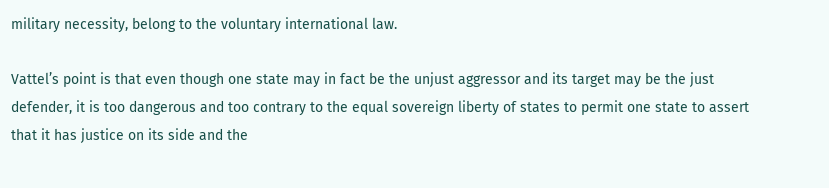military necessity, belong to the voluntary international law.

Vattel’s point is that even though one state may in fact be the unjust aggressor and its target may be the just defender, it is too dangerous and too contrary to the equal sovereign liberty of states to permit one state to assert that it has justice on its side and the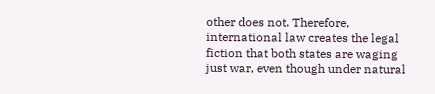other does not. Therefore, international law creates the legal fiction that both states are waging just war, even though under natural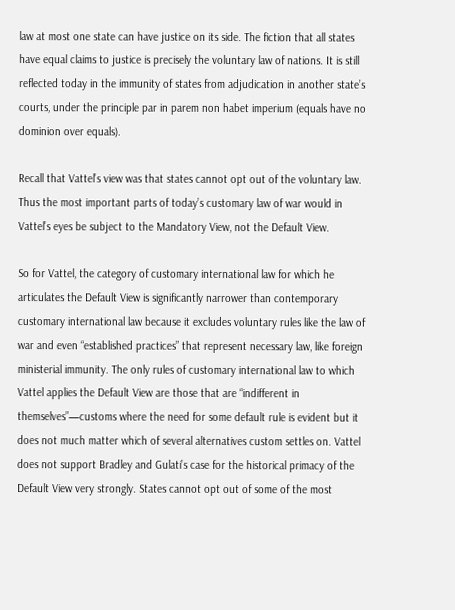law at most one state can have justice on its side. The fiction that all states have equal claims to justice is precisely the voluntary law of nations. It is still reflected today in the immunity of states from adjudication in another state’s courts, under the principle par in parem non habet imperium (equals have no dominion over equals).

Recall that Vattel’s view was that states cannot opt out of the voluntary law. Thus the most important parts of today’s customary law of war would in Vattel’s eyes be subject to the Mandatory View, not the Default View.

So for Vattel, the category of customary international law for which he articulates the Default View is significantly narrower than contemporary customary international law because it excludes voluntary rules like the law of war and even “established practices” that represent necessary law, like foreign ministerial immunity. The only rules of customary international law to which Vattel applies the Default View are those that are “indifferent in themselves”—customs where the need for some default rule is evident but it does not much matter which of several alternatives custom settles on. Vattel does not support Bradley and Gulati’s case for the historical primacy of the Default View very strongly. States cannot opt out of some of the most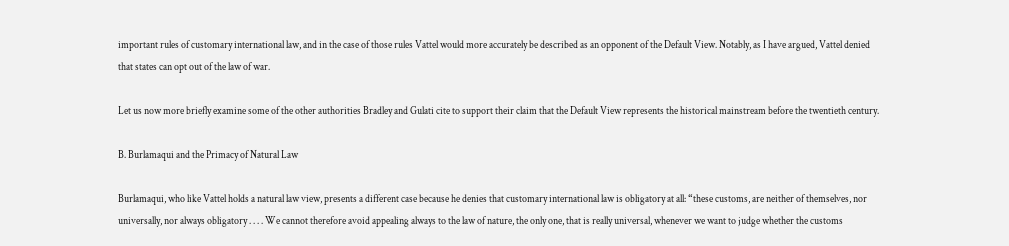important rules of customary international law, and in the case of those rules Vattel would more accurately be described as an opponent of the Default View. Notably, as I have argued, Vattel denied that states can opt out of the law of war.

Let us now more briefly examine some of the other authorities Bradley and Gulati cite to support their claim that the Default View represents the historical mainstream before the twentieth century.

B. Burlamaqui and the Primacy of Natural Law

Burlamaqui, who like Vattel holds a natural law view, presents a different case because he denies that customary international law is obligatory at all: “these customs, are neither of themselves, nor universally, nor always obligatory . . . . We cannot therefore avoid appealing always to the law of nature, the only one, that is really universal, whenever we want to judge whether the customs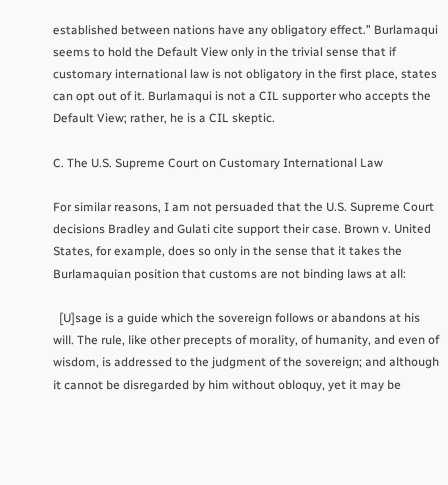established between nations have any obligatory effect.” Burlamaqui seems to hold the Default View only in the trivial sense that if customary international law is not obligatory in the first place, states can opt out of it. Burlamaqui is not a CIL supporter who accepts the Default View; rather, he is a CIL skeptic.

C. The U.S. Supreme Court on Customary International Law

For similar reasons, I am not persuaded that the U.S. Supreme Court decisions Bradley and Gulati cite support their case. Brown v. United States, for example, does so only in the sense that it takes the Burlamaquian position that customs are not binding laws at all:

  [U]sage is a guide which the sovereign follows or abandons at his will. The rule, like other precepts of morality, of humanity, and even of wisdom, is addressed to the judgment of the sovereign; and although it cannot be disregarded by him without obloquy, yet it may be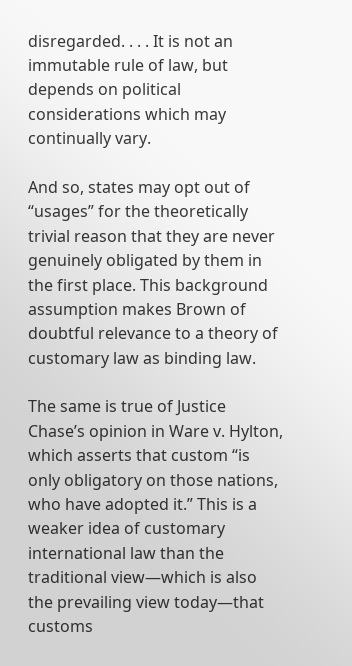disregarded. . . . It is not an immutable rule of law, but depends on political considerations which may continually vary.

And so, states may opt out of “usages” for the theoretically trivial reason that they are never genuinely obligated by them in the first place. This background assumption makes Brown of doubtful relevance to a theory of customary law as binding law.

The same is true of Justice Chase’s opinion in Ware v. Hylton, which asserts that custom “is only obligatory on those nations, who have adopted it.” This is a weaker idea of customary international law than the traditional view—which is also the prevailing view today—that customs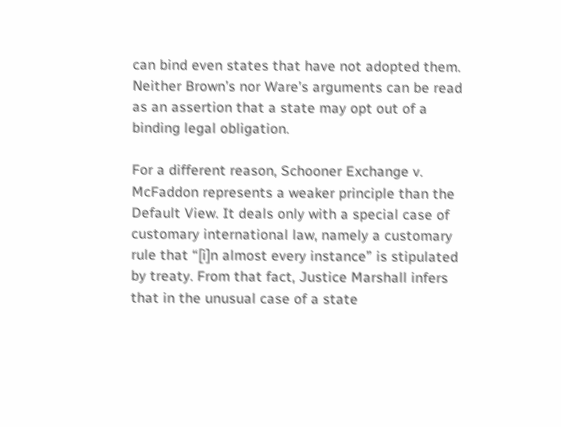can bind even states that have not adopted them. Neither Brown’s nor Ware’s arguments can be read as an assertion that a state may opt out of a binding legal obligation.

For a different reason, Schooner Exchange v. McFaddon represents a weaker principle than the Default View. It deals only with a special case of customary international law, namely a customary rule that “[i]n almost every instance” is stipulated by treaty. From that fact, Justice Marshall infers that in the unusual case of a state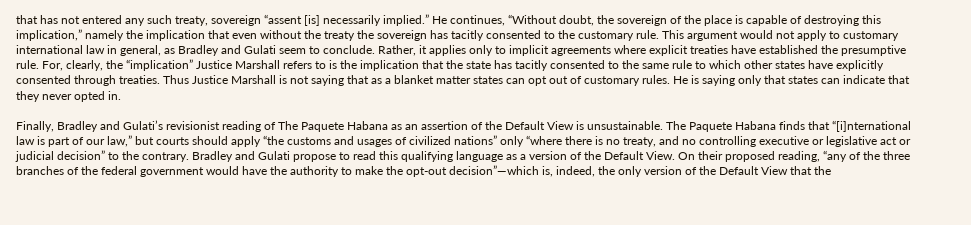that has not entered any such treaty, sovereign “assent [is] necessarily implied.” He continues, “Without doubt, the sovereign of the place is capable of destroying this implication,” namely the implication that even without the treaty the sovereign has tacitly consented to the customary rule. This argument would not apply to customary international law in general, as Bradley and Gulati seem to conclude. Rather, it applies only to implicit agreements where explicit treaties have established the presumptive rule. For, clearly, the “implication” Justice Marshall refers to is the implication that the state has tacitly consented to the same rule to which other states have explicitly consented through treaties. Thus Justice Marshall is not saying that as a blanket matter states can opt out of customary rules. He is saying only that states can indicate that they never opted in.

Finally, Bradley and Gulati’s revisionist reading of The Paquete Habana as an assertion of the Default View is unsustainable. The Paquete Habana finds that “[i]nternational law is part of our law,” but courts should apply “the customs and usages of civilized nations” only “where there is no treaty, and no controlling executive or legislative act or judicial decision” to the contrary. Bradley and Gulati propose to read this qualifying language as a version of the Default View. On their proposed reading, “any of the three branches of the federal government would have the authority to make the opt-out decision”—which is, indeed, the only version of the Default View that the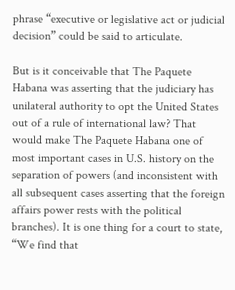phrase “executive or legislative act or judicial decision” could be said to articulate.

But is it conceivable that The Paquete Habana was asserting that the judiciary has unilateral authority to opt the United States out of a rule of international law? That would make The Paquete Habana one of most important cases in U.S. history on the separation of powers (and inconsistent with all subsequent cases asserting that the foreign affairs power rests with the political branches). It is one thing for a court to state, “We find that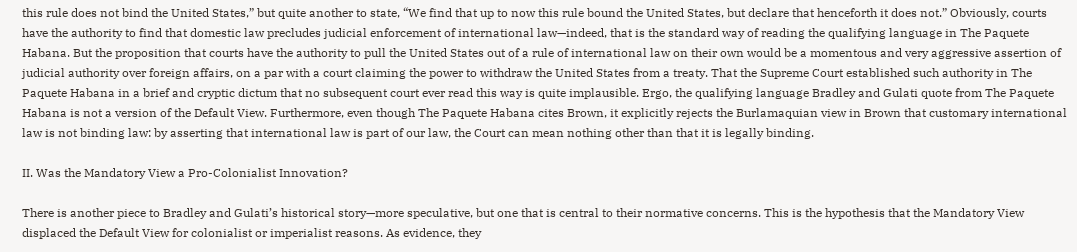this rule does not bind the United States,” but quite another to state, “We find that up to now this rule bound the United States, but declare that henceforth it does not.” Obviously, courts have the authority to find that domestic law precludes judicial enforcement of international law—indeed, that is the standard way of reading the qualifying language in The Paquete Habana. But the proposition that courts have the authority to pull the United States out of a rule of international law on their own would be a momentous and very aggressive assertion of judicial authority over foreign affairs, on a par with a court claiming the power to withdraw the United States from a treaty. That the Supreme Court established such authority in The Paquete Habana in a brief and cryptic dictum that no subsequent court ever read this way is quite implausible. Ergo, the qualifying language Bradley and Gulati quote from The Paquete Habana is not a version of the Default View. Furthermore, even though The Paquete Habana cites Brown, it explicitly rejects the Burlamaquian view in Brown that customary international law is not binding law: by asserting that international law is part of our law, the Court can mean nothing other than that it is legally binding.

II. Was the Mandatory View a Pro-Colonialist Innovation?

There is another piece to Bradley and Gulati’s historical story—more speculative, but one that is central to their normative concerns. This is the hypothesis that the Mandatory View displaced the Default View for colonialist or imperialist reasons. As evidence, they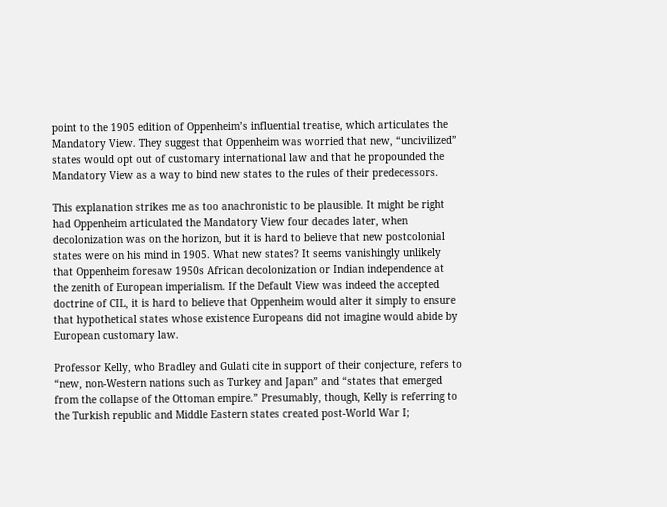point to the 1905 edition of Oppenheim’s influential treatise, which articulates the Mandatory View. They suggest that Oppenheim was worried that new, “uncivilized” states would opt out of customary international law and that he propounded the Mandatory View as a way to bind new states to the rules of their predecessors.

This explanation strikes me as too anachronistic to be plausible. It might be right had Oppenheim articulated the Mandatory View four decades later, when decolonization was on the horizon, but it is hard to believe that new postcolonial states were on his mind in 1905. What new states? It seems vanishingly unlikely that Oppenheim foresaw 1950s African decolonization or Indian independence at the zenith of European imperialism. If the Default View was indeed the accepted doctrine of CIL, it is hard to believe that Oppenheim would alter it simply to ensure that hypothetical states whose existence Europeans did not imagine would abide by European customary law.

Professor Kelly, who Bradley and Gulati cite in support of their conjecture, refers to “new, non-Western nations such as Turkey and Japan” and “states that emerged from the collapse of the Ottoman empire.” Presumably, though, Kelly is referring to the Turkish republic and Middle Eastern states created post-World War I;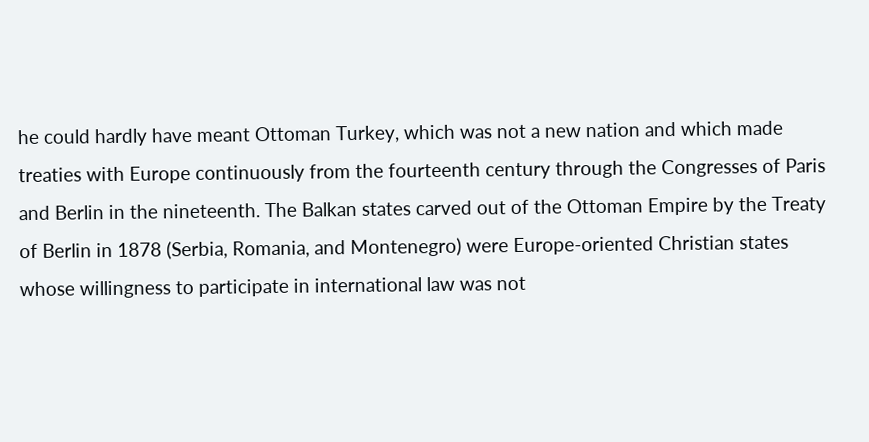he could hardly have meant Ottoman Turkey, which was not a new nation and which made treaties with Europe continuously from the fourteenth century through the Congresses of Paris and Berlin in the nineteenth. The Balkan states carved out of the Ottoman Empire by the Treaty of Berlin in 1878 (Serbia, Romania, and Montenegro) were Europe-oriented Christian states whose willingness to participate in international law was not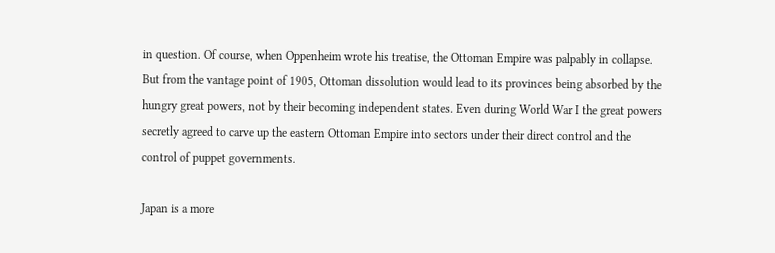in question. Of course, when Oppenheim wrote his treatise, the Ottoman Empire was palpably in collapse. But from the vantage point of 1905, Ottoman dissolution would lead to its provinces being absorbed by the hungry great powers, not by their becoming independent states. Even during World War I the great powers secretly agreed to carve up the eastern Ottoman Empire into sectors under their direct control and the control of puppet governments.

Japan is a more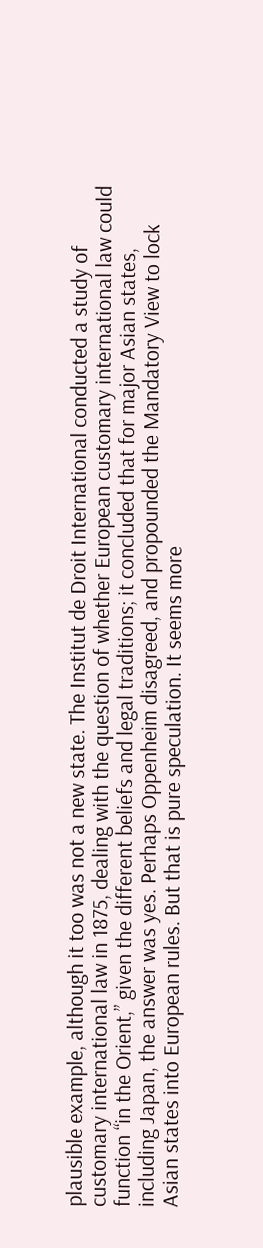plausible example, although it too was not a new state. The Institut de Droit International conducted a study of customary international law in 1875, dealing with the question of whether European customary international law could function “in the Orient,” given the different beliefs and legal traditions; it concluded that for major Asian states, including Japan, the answer was yes. Perhaps Oppenheim disagreed, and propounded the Mandatory View to lock Asian states into European rules. But that is pure speculation. It seems more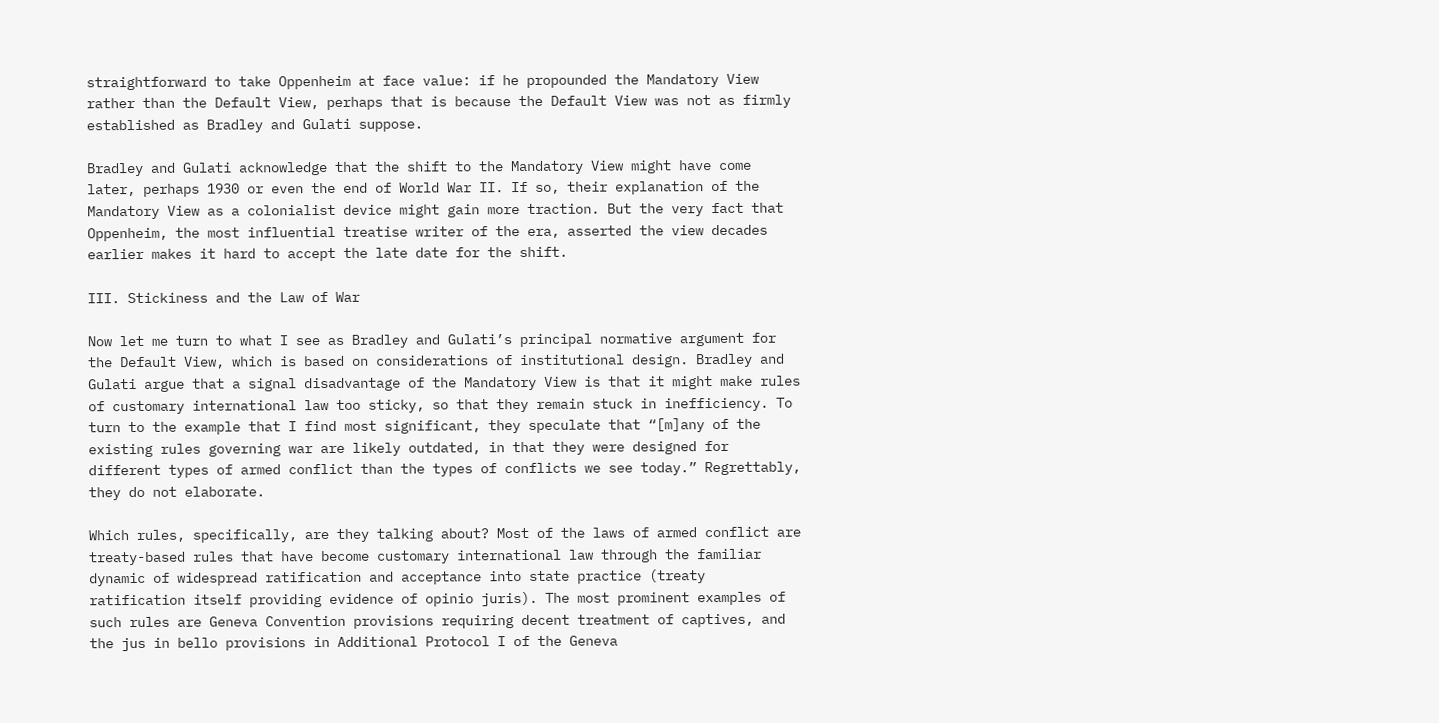straightforward to take Oppenheim at face value: if he propounded the Mandatory View rather than the Default View, perhaps that is because the Default View was not as firmly established as Bradley and Gulati suppose.

Bradley and Gulati acknowledge that the shift to the Mandatory View might have come later, perhaps 1930 or even the end of World War II. If so, their explanation of the Mandatory View as a colonialist device might gain more traction. But the very fact that Oppenheim, the most influential treatise writer of the era, asserted the view decades earlier makes it hard to accept the late date for the shift.

III. Stickiness and the Law of War

Now let me turn to what I see as Bradley and Gulati’s principal normative argument for the Default View, which is based on considerations of institutional design. Bradley and Gulati argue that a signal disadvantage of the Mandatory View is that it might make rules of customary international law too sticky, so that they remain stuck in inefficiency. To turn to the example that I find most significant, they speculate that “[m]any of the existing rules governing war are likely outdated, in that they were designed for different types of armed conflict than the types of conflicts we see today.” Regrettably, they do not elaborate.

Which rules, specifically, are they talking about? Most of the laws of armed conflict are treaty-based rules that have become customary international law through the familiar dynamic of widespread ratification and acceptance into state practice (treaty ratification itself providing evidence of opinio juris). The most prominent examples of such rules are Geneva Convention provisions requiring decent treatment of captives, and the jus in bello provisions in Additional Protocol I of the Geneva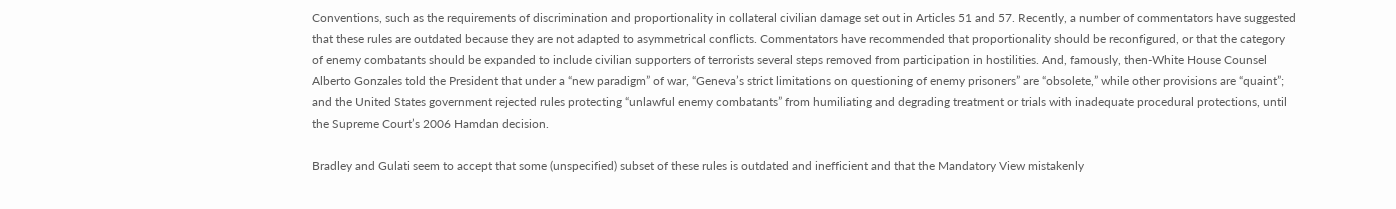Conventions, such as the requirements of discrimination and proportionality in collateral civilian damage set out in Articles 51 and 57. Recently, a number of commentators have suggested that these rules are outdated because they are not adapted to asymmetrical conflicts. Commentators have recommended that proportionality should be reconfigured, or that the category of enemy combatants should be expanded to include civilian supporters of terrorists several steps removed from participation in hostilities. And, famously, then-White House Counsel Alberto Gonzales told the President that under a “new paradigm” of war, “Geneva’s strict limitations on questioning of enemy prisoners” are “obsolete,” while other provisions are “quaint”; and the United States government rejected rules protecting “unlawful enemy combatants” from humiliating and degrading treatment or trials with inadequate procedural protections, until the Supreme Court’s 2006 Hamdan decision.

Bradley and Gulati seem to accept that some (unspecified) subset of these rules is outdated and inefficient and that the Mandatory View mistakenly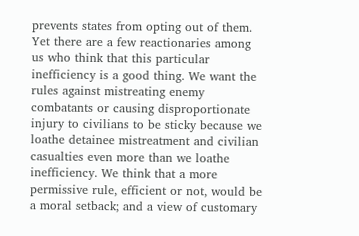prevents states from opting out of them. Yet there are a few reactionaries among us who think that this particular inefficiency is a good thing. We want the rules against mistreating enemy combatants or causing disproportionate injury to civilians to be sticky because we loathe detainee mistreatment and civilian casualties even more than we loathe inefficiency. We think that a more permissive rule, efficient or not, would be a moral setback; and a view of customary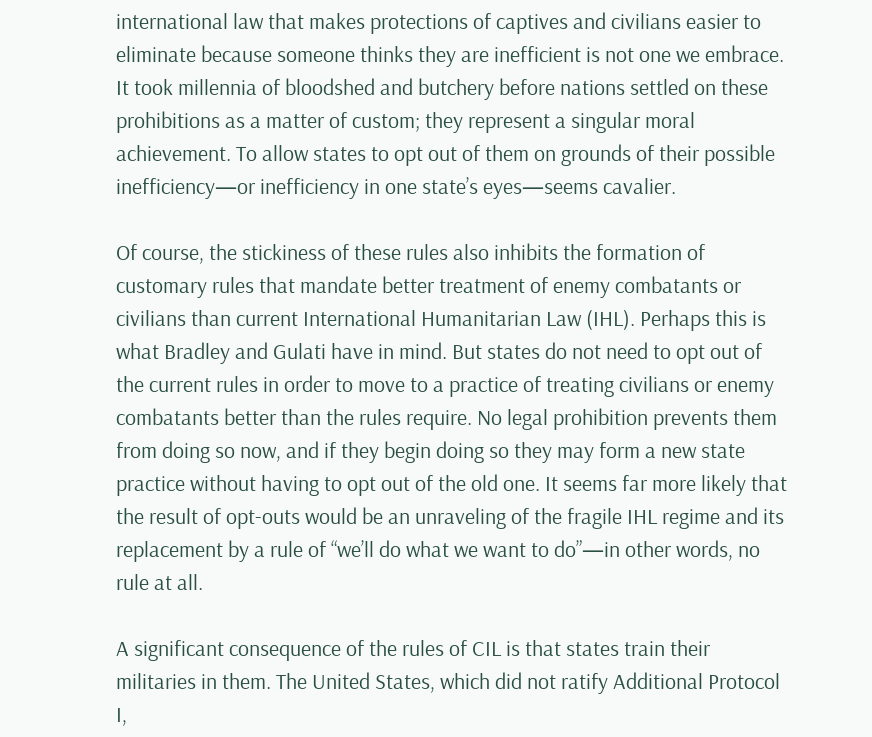international law that makes protections of captives and civilians easier to eliminate because someone thinks they are inefficient is not one we embrace. It took millennia of bloodshed and butchery before nations settled on these prohibitions as a matter of custom; they represent a singular moral achievement. To allow states to opt out of them on grounds of their possible inefficiency—or inefficiency in one state’s eyes—seems cavalier.

Of course, the stickiness of these rules also inhibits the formation of customary rules that mandate better treatment of enemy combatants or civilians than current International Humanitarian Law (IHL). Perhaps this is what Bradley and Gulati have in mind. But states do not need to opt out of the current rules in order to move to a practice of treating civilians or enemy combatants better than the rules require. No legal prohibition prevents them from doing so now, and if they begin doing so they may form a new state practice without having to opt out of the old one. It seems far more likely that the result of opt-outs would be an unraveling of the fragile IHL regime and its replacement by a rule of “we’ll do what we want to do”—in other words, no rule at all.

A significant consequence of the rules of CIL is that states train their militaries in them. The United States, which did not ratify Additional Protocol I,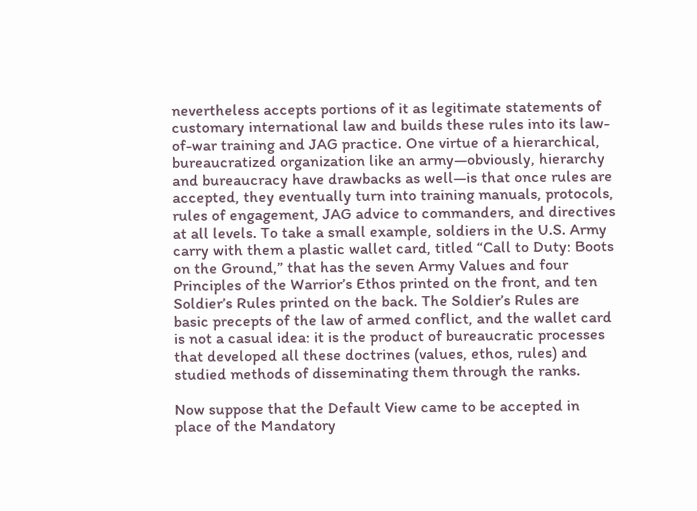nevertheless accepts portions of it as legitimate statements of customary international law and builds these rules into its law-of-war training and JAG practice. One virtue of a hierarchical, bureaucratized organization like an army—obviously, hierarchy and bureaucracy have drawbacks as well—is that once rules are accepted, they eventually turn into training manuals, protocols, rules of engagement, JAG advice to commanders, and directives at all levels. To take a small example, soldiers in the U.S. Army carry with them a plastic wallet card, titled “Call to Duty: Boots on the Ground,” that has the seven Army Values and four Principles of the Warrior’s Ethos printed on the front, and ten Soldier’s Rules printed on the back. The Soldier’s Rules are basic precepts of the law of armed conflict, and the wallet card is not a casual idea: it is the product of bureaucratic processes that developed all these doctrines (values, ethos, rules) and studied methods of disseminating them through the ranks.

Now suppose that the Default View came to be accepted in place of the Mandatory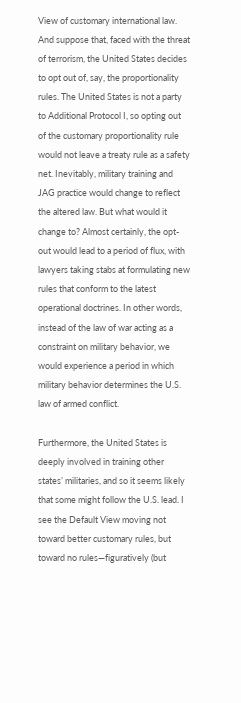View of customary international law. And suppose that, faced with the threat of terrorism, the United States decides to opt out of, say, the proportionality rules. The United States is not a party to Additional Protocol I, so opting out of the customary proportionality rule would not leave a treaty rule as a safety net. Inevitably, military training and JAG practice would change to reflect the altered law. But what would it change to? Almost certainly, the opt-out would lead to a period of flux, with lawyers taking stabs at formulating new rules that conform to the latest operational doctrines. In other words, instead of the law of war acting as a constraint on military behavior, we would experience a period in which military behavior determines the U.S. law of armed conflict.

Furthermore, the United States is deeply involved in training other states’ militaries, and so it seems likely that some might follow the U.S. lead. I see the Default View moving not toward better customary rules, but toward no rules—figuratively (but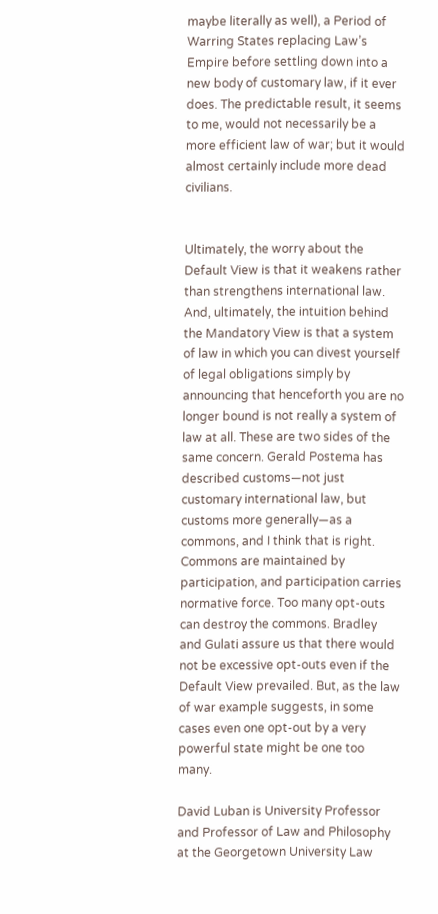maybe literally as well), a Period of Warring States replacing Law’s Empire before settling down into a new body of customary law, if it ever does. The predictable result, it seems to me, would not necessarily be a more efficient law of war; but it would almost certainly include more dead civilians.


Ultimately, the worry about the Default View is that it weakens rather than strengthens international law. And, ultimately, the intuition behind the Mandatory View is that a system of law in which you can divest yourself of legal obligations simply by announcing that henceforth you are no longer bound is not really a system of law at all. These are two sides of the same concern. Gerald Postema has described customs—not just customary international law, but customs more generally—as a commons, and I think that is right. Commons are maintained by participation, and participation carries normative force. Too many opt-outs can destroy the commons. Bradley and Gulati assure us that there would not be excessive opt-outs even if the Default View prevailed. But, as the law of war example suggests, in some cases even one opt-out by a very powerful state might be one too many.

David Luban is University Professor and Professor of Law and Philosophy at the Georgetown University Law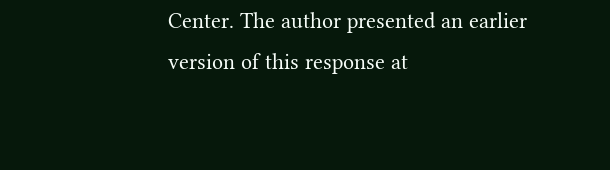Center. The author presented an earlier version of this response at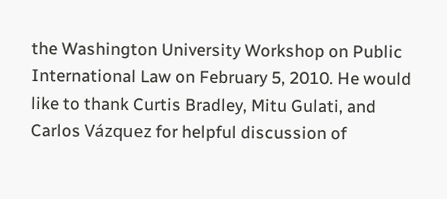the Washington University Workshop on Public International Law on February 5, 2010. He would like to thank Curtis Bradley, Mitu Gulati, and Carlos Vázquez for helpful discussion of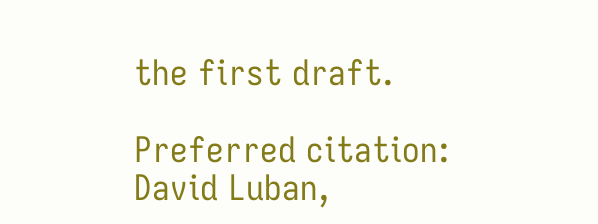the first draft.

Preferred citation: David Luban,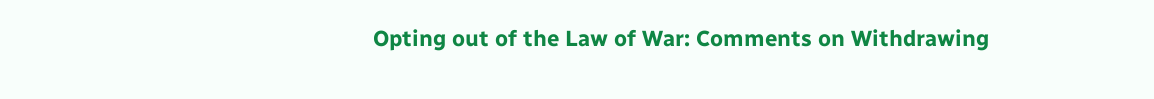Opting out of the Law of War: Comments on Withdrawing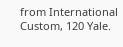from International Custom, 120 Yale.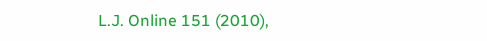L.J. Online 151 (2010),